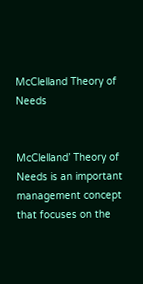McClelland Theory of Needs


McClelland’ Theory of Needs is an important management concept that focuses on the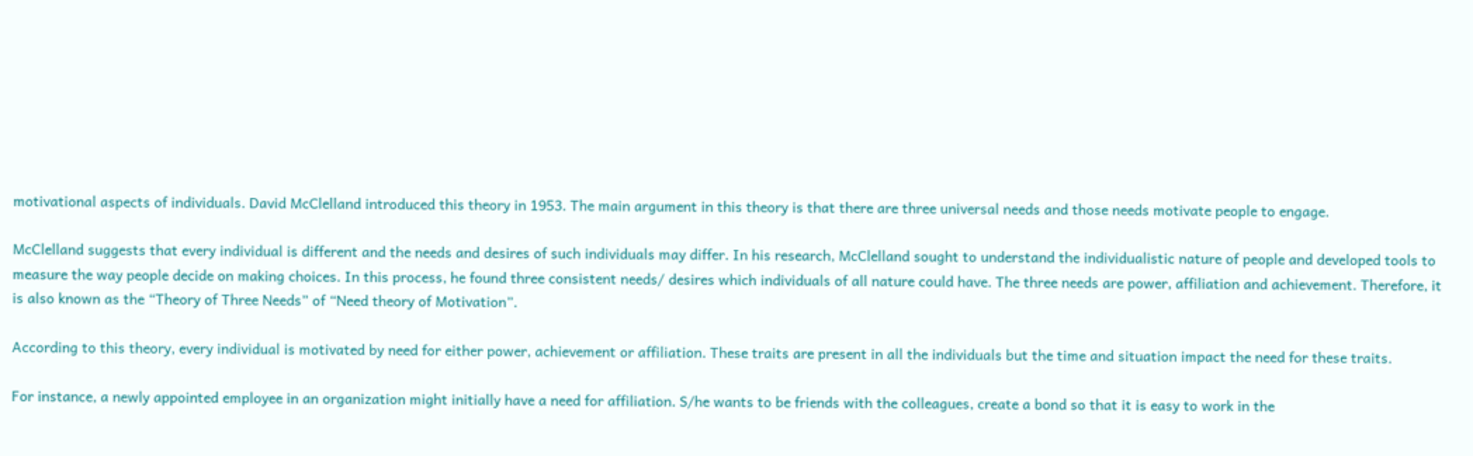motivational aspects of individuals. David McClelland introduced this theory in 1953. The main argument in this theory is that there are three universal needs and those needs motivate people to engage.

McClelland suggests that every individual is different and the needs and desires of such individuals may differ. In his research, McClelland sought to understand the individualistic nature of people and developed tools to measure the way people decide on making choices. In this process, he found three consistent needs/ desires which individuals of all nature could have. The three needs are power, affiliation and achievement. Therefore, it is also known as the “Theory of Three Needs” of “Need theory of Motivation”.

According to this theory, every individual is motivated by need for either power, achievement or affiliation. These traits are present in all the individuals but the time and situation impact the need for these traits.

For instance, a newly appointed employee in an organization might initially have a need for affiliation. S/he wants to be friends with the colleagues, create a bond so that it is easy to work in the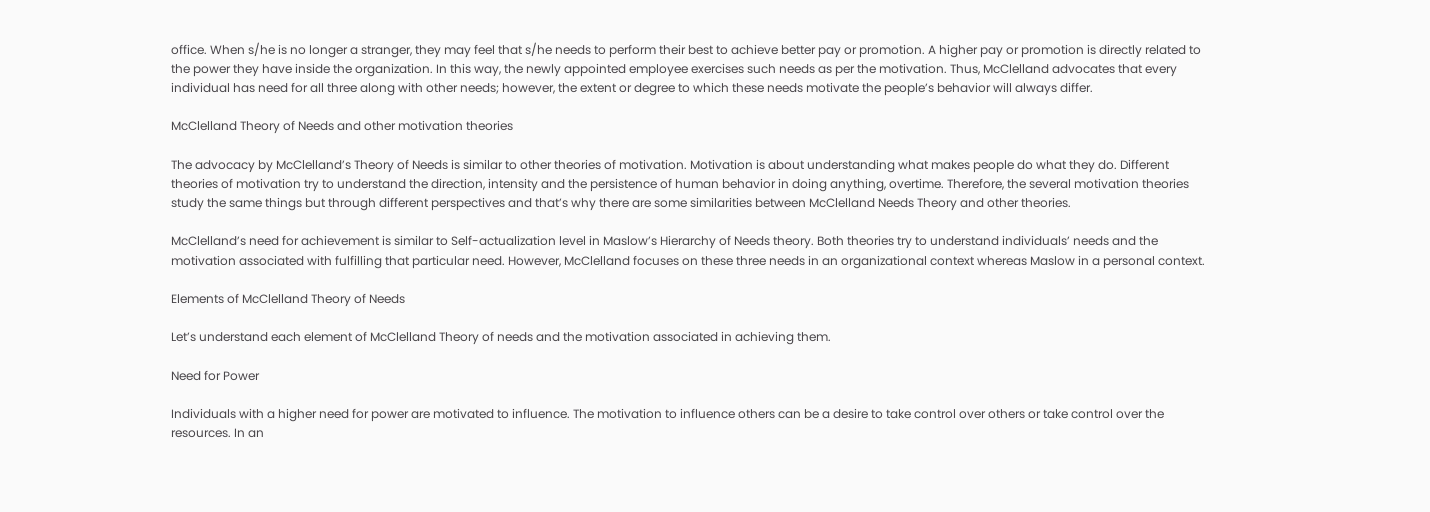office. When s/he is no longer a stranger, they may feel that s/he needs to perform their best to achieve better pay or promotion. A higher pay or promotion is directly related to the power they have inside the organization. In this way, the newly appointed employee exercises such needs as per the motivation. Thus, McClelland advocates that every individual has need for all three along with other needs; however, the extent or degree to which these needs motivate the people’s behavior will always differ.

McClelland Theory of Needs and other motivation theories

The advocacy by McClelland’s Theory of Needs is similar to other theories of motivation. Motivation is about understanding what makes people do what they do. Different theories of motivation try to understand the direction, intensity and the persistence of human behavior in doing anything, overtime. Therefore, the several motivation theories study the same things but through different perspectives and that’s why there are some similarities between McClelland Needs Theory and other theories.

McClelland’s need for achievement is similar to Self-actualization level in Maslow’s Hierarchy of Needs theory. Both theories try to understand individuals’ needs and the motivation associated with fulfilling that particular need. However, McClelland focuses on these three needs in an organizational context whereas Maslow in a personal context.

Elements of McClelland Theory of Needs

Let’s understand each element of McClelland Theory of needs and the motivation associated in achieving them.

Need for Power

Individuals with a higher need for power are motivated to influence. The motivation to influence others can be a desire to take control over others or take control over the resources. In an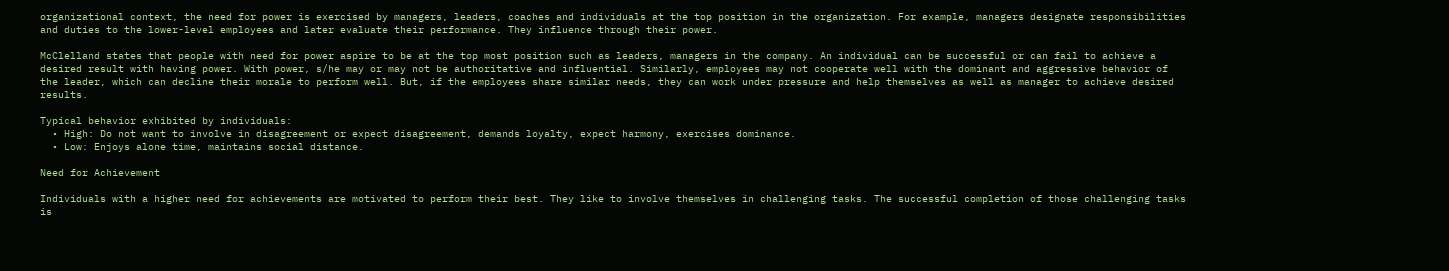organizational context, the need for power is exercised by managers, leaders, coaches and individuals at the top position in the organization. For example, managers designate responsibilities and duties to the lower-level employees and later evaluate their performance. They influence through their power.

McClelland states that people with need for power aspire to be at the top most position such as leaders, managers in the company. An individual can be successful or can fail to achieve a desired result with having power. With power, s/he may or may not be authoritative and influential. Similarly, employees may not cooperate well with the dominant and aggressive behavior of the leader, which can decline their morale to perform well. But, if the employees share similar needs, they can work under pressure and help themselves as well as manager to achieve desired results.

Typical behavior exhibited by individuals:
  • High: Do not want to involve in disagreement or expect disagreement, demands loyalty, expect harmony, exercises dominance.
  • Low: Enjoys alone time, maintains social distance.

Need for Achievement

Individuals with a higher need for achievements are motivated to perform their best. They like to involve themselves in challenging tasks. The successful completion of those challenging tasks is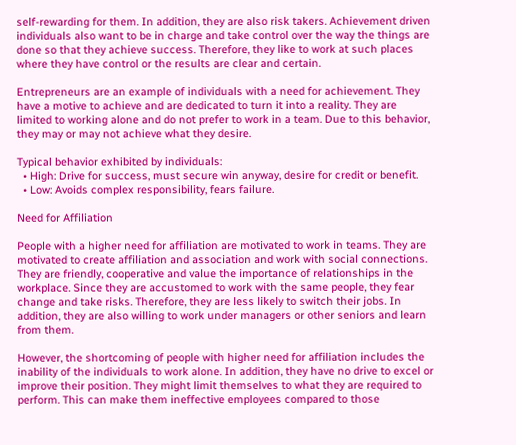self-rewarding for them. In addition, they are also risk takers. Achievement driven individuals also want to be in charge and take control over the way the things are done so that they achieve success. Therefore, they like to work at such places where they have control or the results are clear and certain.

Entrepreneurs are an example of individuals with a need for achievement. They have a motive to achieve and are dedicated to turn it into a reality. They are limited to working alone and do not prefer to work in a team. Due to this behavior, they may or may not achieve what they desire.

Typical behavior exhibited by individuals:
  • High: Drive for success, must secure win anyway, desire for credit or benefit.
  • Low: Avoids complex responsibility, fears failure.

Need for Affiliation

People with a higher need for affiliation are motivated to work in teams. They are motivated to create affiliation and association and work with social connections. They are friendly, cooperative and value the importance of relationships in the workplace. Since they are accustomed to work with the same people, they fear change and take risks. Therefore, they are less likely to switch their jobs. In addition, they are also willing to work under managers or other seniors and learn from them.

However, the shortcoming of people with higher need for affiliation includes the inability of the individuals to work alone. In addition, they have no drive to excel or improve their position. They might limit themselves to what they are required to perform. This can make them ineffective employees compared to those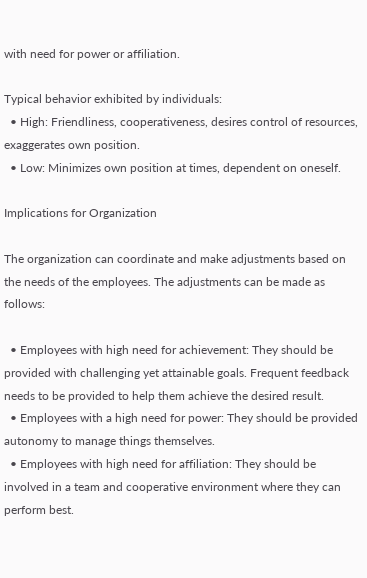with need for power or affiliation.

Typical behavior exhibited by individuals:
  • High: Friendliness, cooperativeness, desires control of resources, exaggerates own position.
  • Low: Minimizes own position at times, dependent on oneself.

Implications for Organization

The organization can coordinate and make adjustments based on the needs of the employees. The adjustments can be made as follows:

  • Employees with high need for achievement: They should be provided with challenging yet attainable goals. Frequent feedback needs to be provided to help them achieve the desired result.
  • Employees with a high need for power: They should be provided autonomy to manage things themselves.
  • Employees with high need for affiliation: They should be involved in a team and cooperative environment where they can perform best.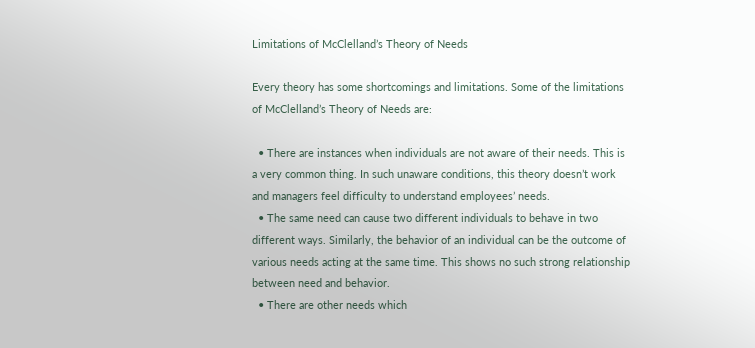Limitations of McClelland’s Theory of Needs

Every theory has some shortcomings and limitations. Some of the limitations of McClelland’s Theory of Needs are:

  • There are instances when individuals are not aware of their needs. This is a very common thing. In such unaware conditions, this theory doesn’t work and managers feel difficulty to understand employees’ needs.
  • The same need can cause two different individuals to behave in two different ways. Similarly, the behavior of an individual can be the outcome of various needs acting at the same time. This shows no such strong relationship between need and behavior.
  • There are other needs which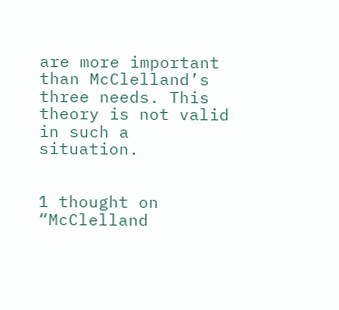are more important than McClelland’s three needs. This theory is not valid in such a situation.


1 thought on “McClelland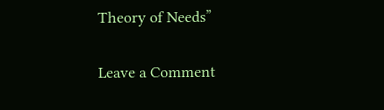Theory of Needs”

Leave a Comment